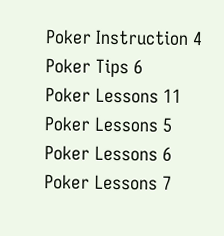Poker Instruction 4
Poker Tips 6
Poker Lessons 11
Poker Lessons 5
Poker Lessons 6
Poker Lessons 7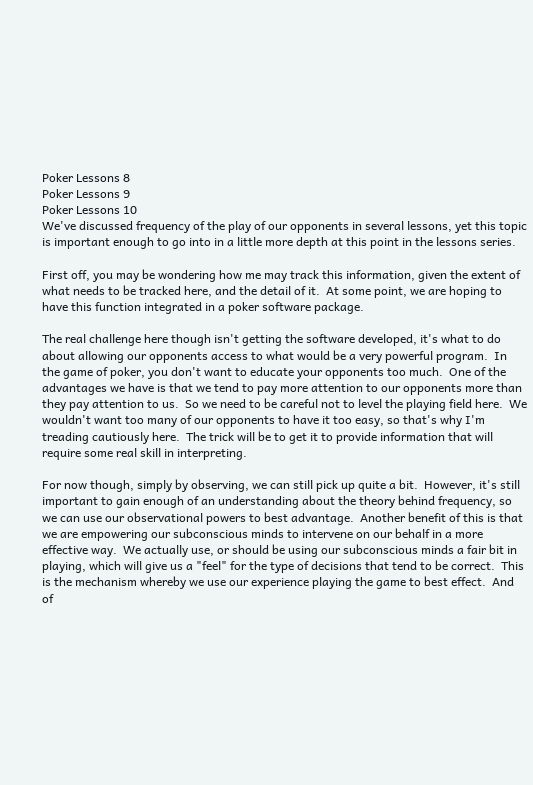Poker Lessons 8
Poker Lessons 9
Poker Lessons 10
We've discussed frequency of the play of our opponents in several lessons, yet this topic is important enough to go into in a little more depth at this point in the lessons series.

First off, you may be wondering how me may track this information, given the extent of what needs to be tracked here, and the detail of it.  At some point, we are hoping to have this function integrated in a poker software package.

The real challenge here though isn't getting the software developed, it's what to do about allowing our opponents access to what would be a very powerful program.  In the game of poker, you don't want to educate your opponents too much.  One of the advantages we have is that we tend to pay more attention to our opponents more than they pay attention to us.  So we need to be careful not to level the playing field here.  We wouldn't want too many of our opponents to have it too easy, so that's why I'm treading cautiously here.  The trick will be to get it to provide information that will require some real skill in interpreting.

For now though, simply by observing, we can still pick up quite a bit.  However, it's still important to gain enough of an understanding about the theory behind frequency, so we can use our observational powers to best advantage.  Another benefit of this is that we are empowering our subconscious minds to intervene on our behalf in a more effective way.  We actually use, or should be using our subconscious minds a fair bit in playing, which will give us a "feel" for the type of decisions that tend to be correct.  This is the mechanism whereby we use our experience playing the game to best effect.  And of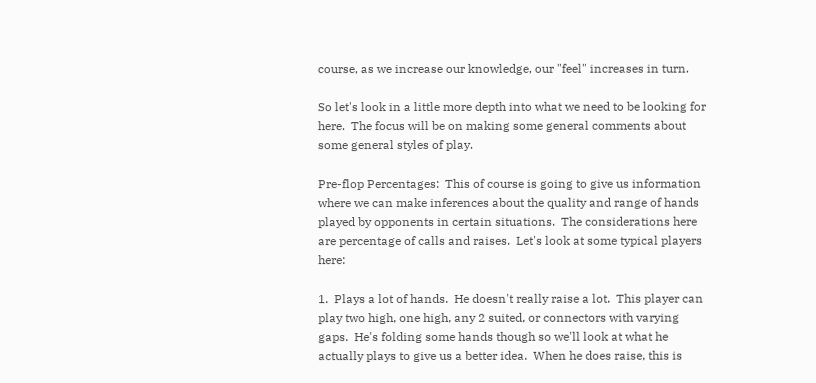course, as we increase our knowledge, our "feel" increases in turn.

So let's look in a little more depth into what we need to be looking for here.  The focus will be on making some general comments about some general styles of play.

Pre-flop Percentages:  This of course is going to give us information where we can make inferences about the quality and range of hands played by opponents in certain situations.  The considerations here are percentage of calls and raises.  Let's look at some typical players here:

1.  Plays a lot of hands.  He doesn't really raise a lot.  This player can play two high, one high, any 2 suited, or connectors with varying gaps.  He's folding some hands though so we'll look at what he actually plays to give us a better idea.  When he does raise, this is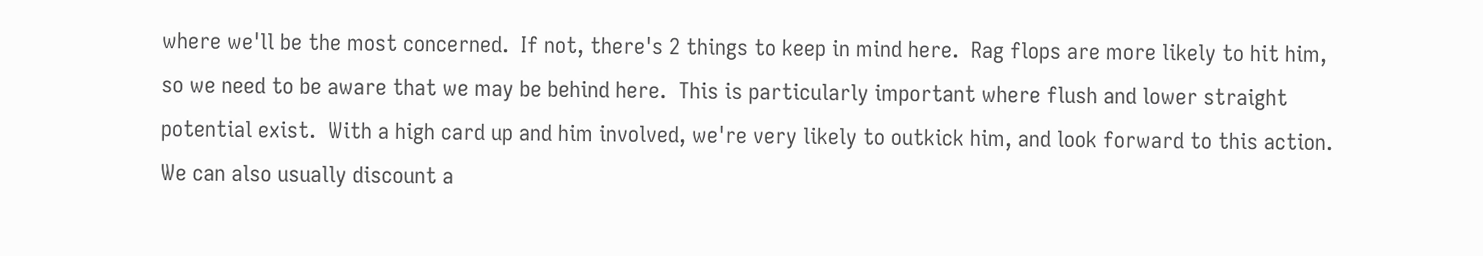where we'll be the most concerned.  If not, there's 2 things to keep in mind here.  Rag flops are more likely to hit him, so we need to be aware that we may be behind here.  This is particularly important where flush and lower straight potential exist.  With a high card up and him involved, we're very likely to outkick him, and look forward to this action.   We can also usually discount a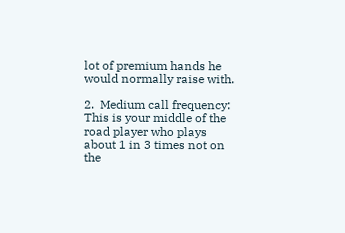lot of premium hands he would normally raise with.

2.  Medium call frequency:  This is your middle of the road player who plays about 1 in 3 times not on the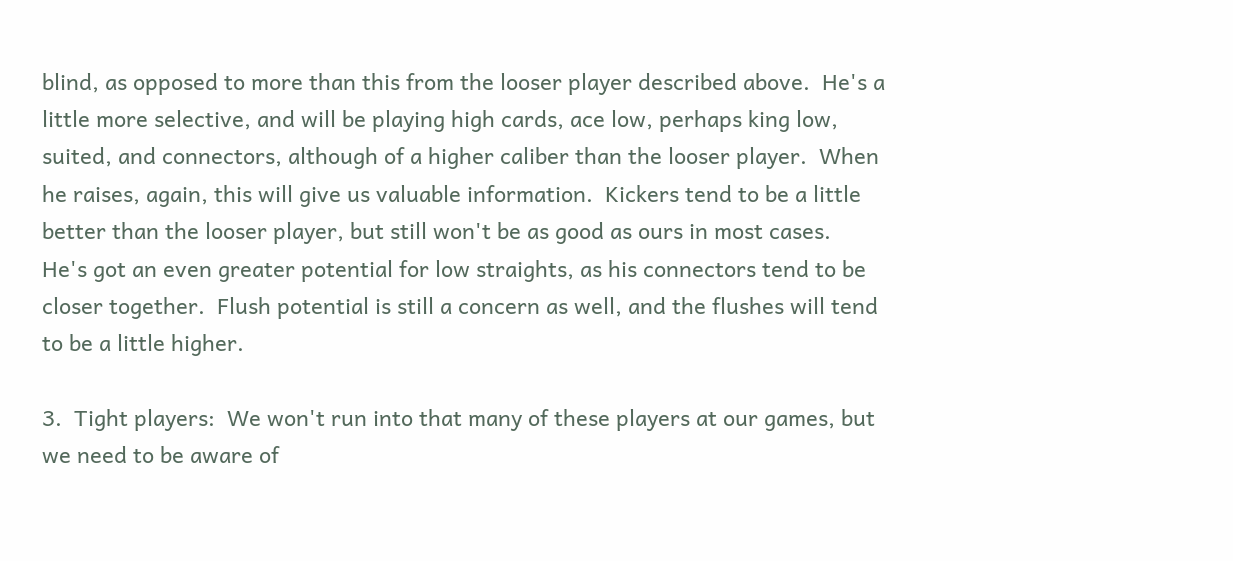blind, as opposed to more than this from the looser player described above.  He's a little more selective, and will be playing high cards, ace low, perhaps king low, suited, and connectors, although of a higher caliber than the looser player.  When he raises, again, this will give us valuable information.  Kickers tend to be a little better than the looser player, but still won't be as good as ours in most cases.  He's got an even greater potential for low straights, as his connectors tend to be closer together.  Flush potential is still a concern as well, and the flushes will tend to be a little higher.

3.  Tight players:  We won't run into that many of these players at our games, but we need to be aware of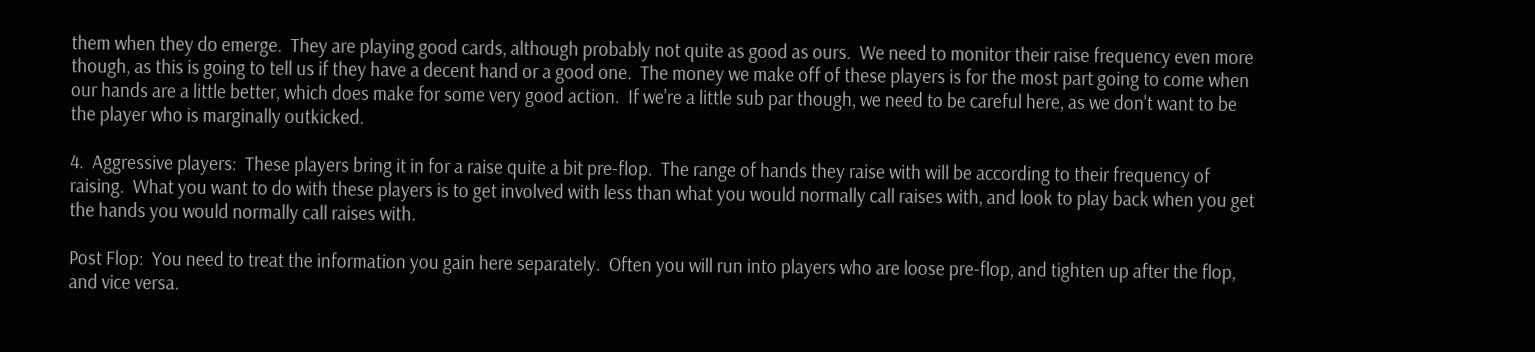them when they do emerge.  They are playing good cards, although probably not quite as good as ours.  We need to monitor their raise frequency even more though, as this is going to tell us if they have a decent hand or a good one.  The money we make off of these players is for the most part going to come when our hands are a little better, which does make for some very good action.  If we're a little sub par though, we need to be careful here, as we don't want to be the player who is marginally outkicked.

4.  Aggressive players:  These players bring it in for a raise quite a bit pre-flop.  The range of hands they raise with will be according to their frequency of raising.  What you want to do with these players is to get involved with less than what you would normally call raises with, and look to play back when you get the hands you would normally call raises with.

Post Flop:  You need to treat the information you gain here separately.  Often you will run into players who are loose pre-flop, and tighten up after the flop, and vice versa.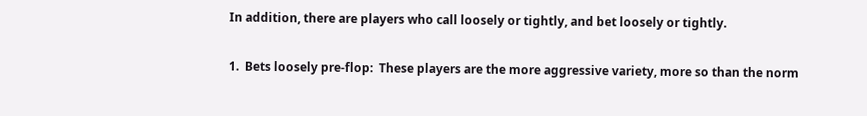In addition, there are players who call loosely or tightly, and bet loosely or tightly.

1.  Bets loosely pre-flop:  These players are the more aggressive variety, more so than the norm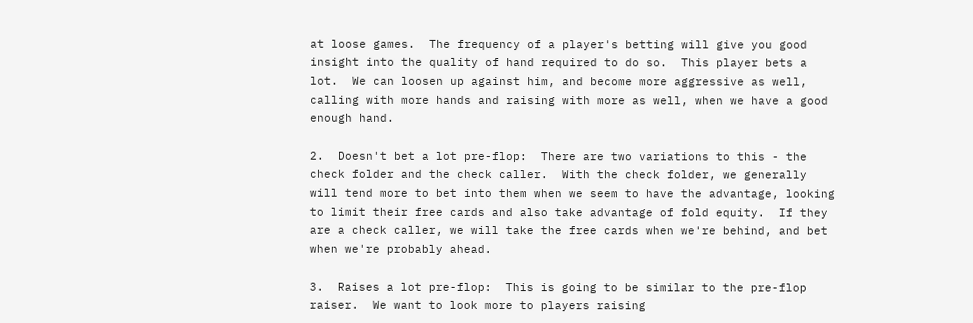at loose games.  The frequency of a player's betting will give you good insight into the quality of hand required to do so.  This player bets a lot.  We can loosen up against him, and become more aggressive as well, calling with more hands and raising with more as well, when we have a good enough hand.

2.  Doesn't bet a lot pre-flop:  There are two variations to this - the check folder and the check caller.  With the check folder, we generally will tend more to bet into them when we seem to have the advantage, looking to limit their free cards and also take advantage of fold equity.  If they are a check caller, we will take the free cards when we're behind, and bet when we're probably ahead.

3.  Raises a lot pre-flop:  This is going to be similar to the pre-flop raiser.  We want to look more to players raising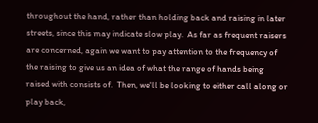throughout the hand, rather than holding back and raising in later streets, since this may indicate slow play.  As far as frequent raisers are concerned, again we want to pay attention to the frequency of the raising to give us an idea of what the range of hands being raised with consists of.  Then, we'll be looking to either call along or play back,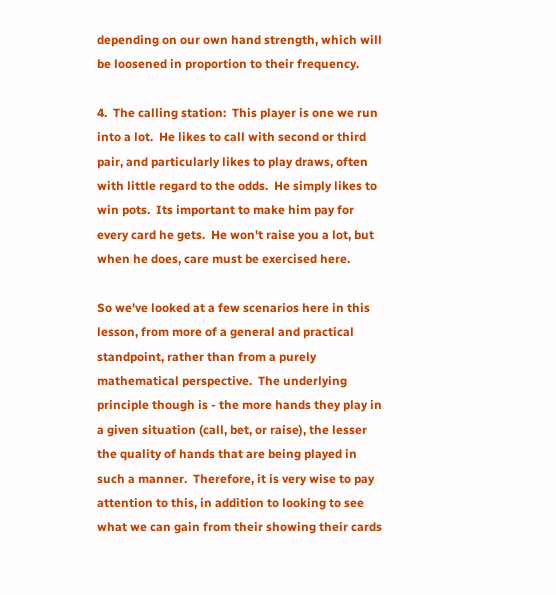depending on our own hand strength, which will be loosened in proportion to their frequency.

4.  The calling station:  This player is one we run into a lot.  He likes to call with second or third pair, and particularly likes to play draws, often with little regard to the odds.  He simply likes to win pots.  Its important to make him pay for every card he gets.  He won't raise you a lot, but when he does, care must be exercised here.

So we've looked at a few scenarios here in this lesson, from more of a general and practical standpoint, rather than from a purely mathematical perspective.  The underlying principle though is - the more hands they play in a given situation (call, bet, or raise), the lesser the quality of hands that are being played in such a manner.  Therefore, it is very wise to pay attention to this, in addition to looking to see what we can gain from their showing their cards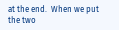at the end.  When we put the two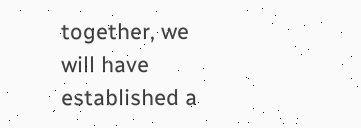together, we will have established a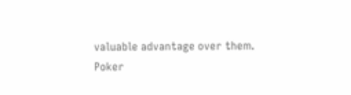valuable advantage over them.
Poker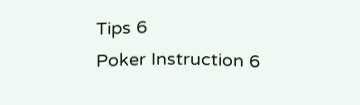Tips 6
Poker Instruction 6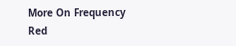More On Frequency
Red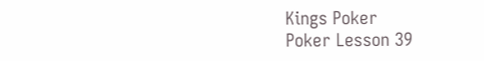Kings Poker
Poker Lesson 39